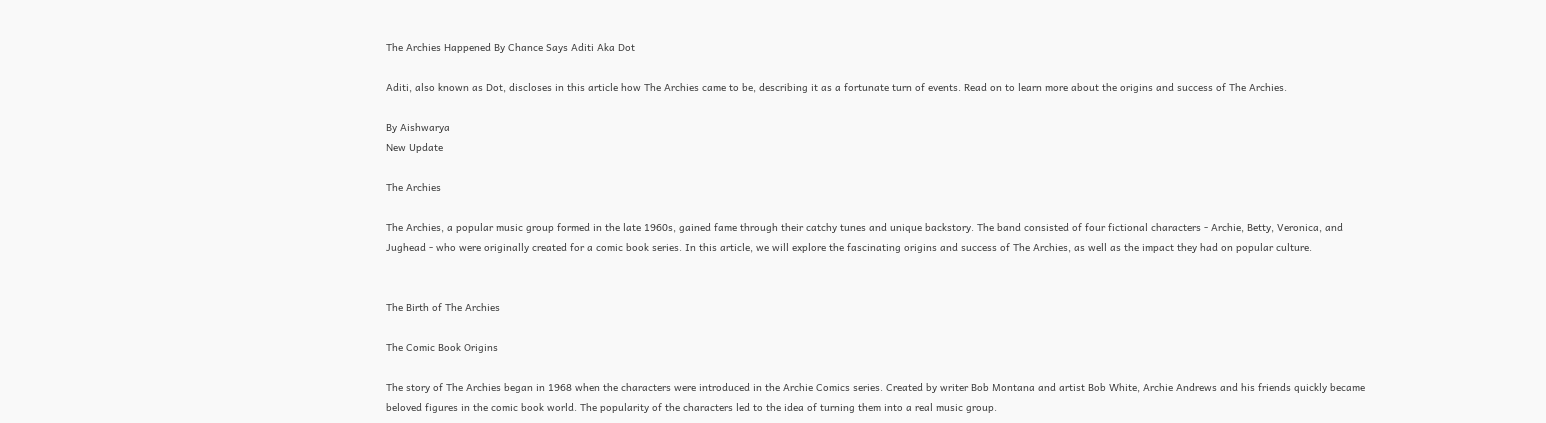The Archies Happened By Chance Says Aditi Aka Dot

Aditi, also known as Dot, discloses in this article how The Archies came to be, describing it as a fortunate turn of events. Read on to learn more about the origins and success of The Archies.

By Aishwarya
New Update

The Archies

The Archies, a popular music group formed in the late 1960s, gained fame through their catchy tunes and unique backstory. The band consisted of four fictional characters - Archie, Betty, Veronica, and Jughead - who were originally created for a comic book series. In this article, we will explore the fascinating origins and success of The Archies, as well as the impact they had on popular culture.


The Birth of The Archies

The Comic Book Origins

The story of The Archies began in 1968 when the characters were introduced in the Archie Comics series. Created by writer Bob Montana and artist Bob White, Archie Andrews and his friends quickly became beloved figures in the comic book world. The popularity of the characters led to the idea of turning them into a real music group.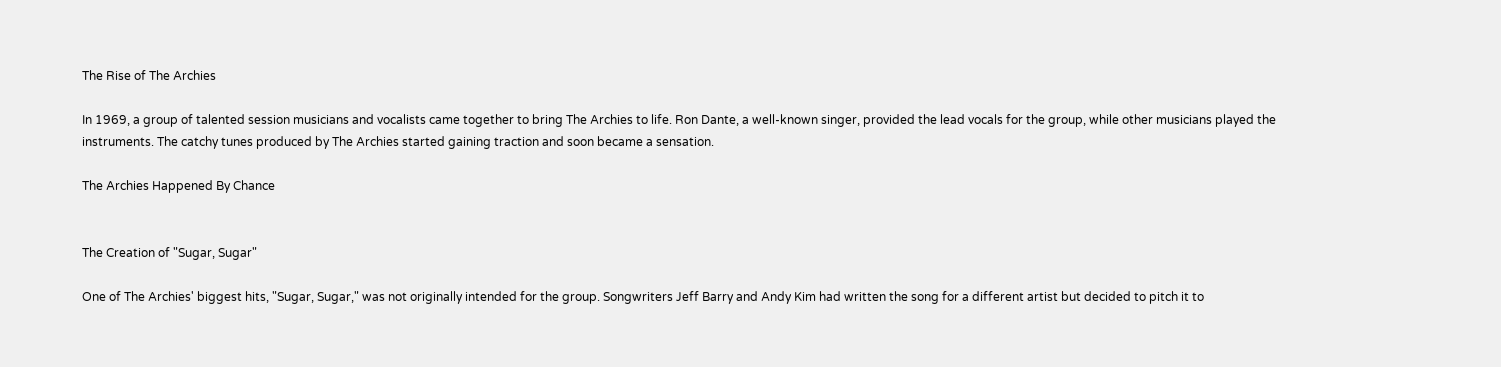The Rise of The Archies

In 1969, a group of talented session musicians and vocalists came together to bring The Archies to life. Ron Dante, a well-known singer, provided the lead vocals for the group, while other musicians played the instruments. The catchy tunes produced by The Archies started gaining traction and soon became a sensation.

The Archies Happened By Chance


The Creation of "Sugar, Sugar"

One of The Archies' biggest hits, "Sugar, Sugar," was not originally intended for the group. Songwriters Jeff Barry and Andy Kim had written the song for a different artist but decided to pitch it to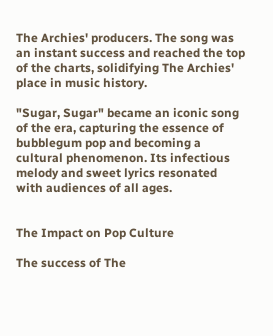The Archies' producers. The song was an instant success and reached the top of the charts, solidifying The Archies' place in music history.

"Sugar, Sugar" became an iconic song of the era, capturing the essence of bubblegum pop and becoming a cultural phenomenon. Its infectious melody and sweet lyrics resonated with audiences of all ages.


The Impact on Pop Culture

The success of The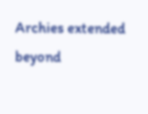Archies extended beyond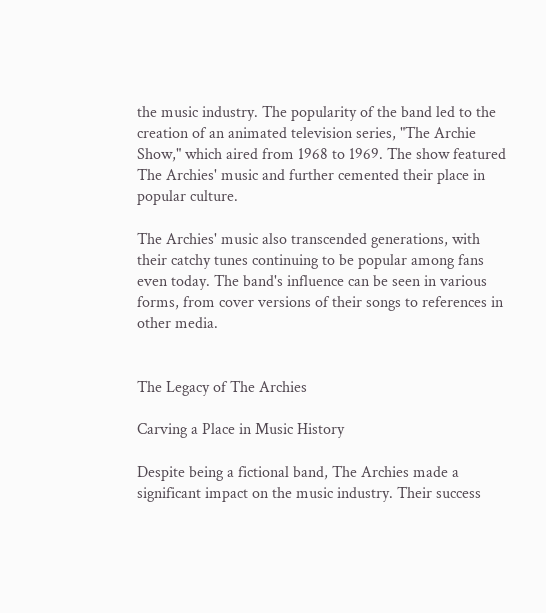the music industry. The popularity of the band led to the creation of an animated television series, "The Archie Show," which aired from 1968 to 1969. The show featured The Archies' music and further cemented their place in popular culture.

The Archies' music also transcended generations, with their catchy tunes continuing to be popular among fans even today. The band's influence can be seen in various forms, from cover versions of their songs to references in other media.


The Legacy of The Archies

Carving a Place in Music History

Despite being a fictional band, The Archies made a significant impact on the music industry. Their success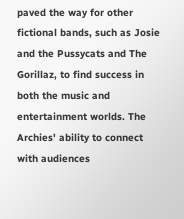paved the way for other fictional bands, such as Josie and the Pussycats and The Gorillaz, to find success in both the music and entertainment worlds. The Archies' ability to connect with audiences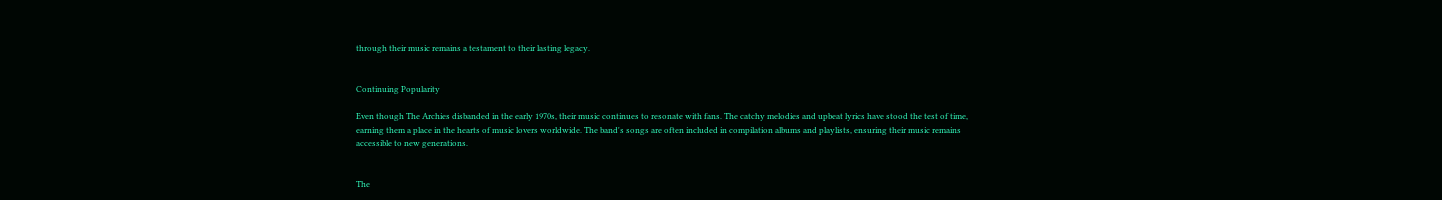through their music remains a testament to their lasting legacy.


Continuing Popularity

Even though The Archies disbanded in the early 1970s, their music continues to resonate with fans. The catchy melodies and upbeat lyrics have stood the test of time, earning them a place in the hearts of music lovers worldwide. The band's songs are often included in compilation albums and playlists, ensuring their music remains accessible to new generations.


The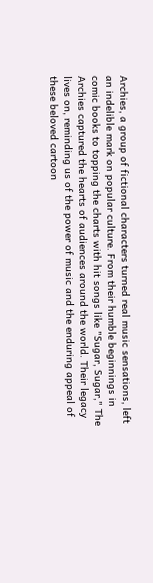Archies, a group of fictional characters turned real music sensations, left an indelible mark on popular culture. From their humble beginnings in comic books to topping the charts with hit songs like "Sugar, Sugar," The Archies captured the hearts of audiences around the world. Their legacy lives on, reminding us of the power of music and the enduring appeal of these beloved cartoon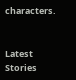characters.


Latest Stories